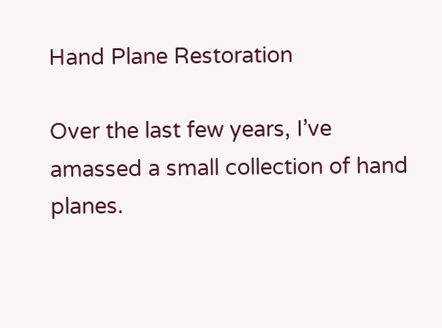Hand Plane Restoration

Over the last few years, I’ve amassed a small collection of hand planes.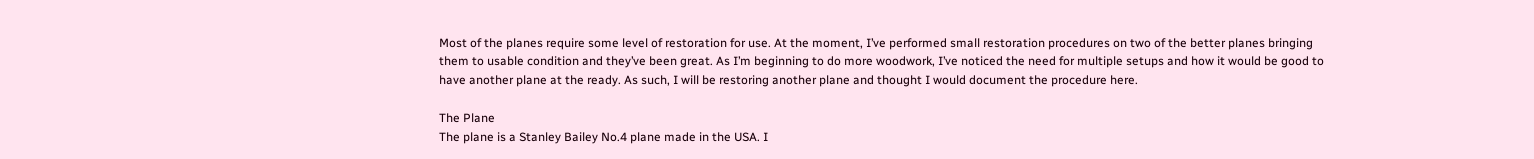Most of the planes require some level of restoration for use. At the moment, I’ve performed small restoration procedures on two of the better planes bringing them to usable condition and they’ve been great. As I’m beginning to do more woodwork, I’ve noticed the need for multiple setups and how it would be good to have another plane at the ready. As such, I will be restoring another plane and thought I would document the procedure here.

The Plane
The plane is a Stanley Bailey No.4 plane made in the USA. I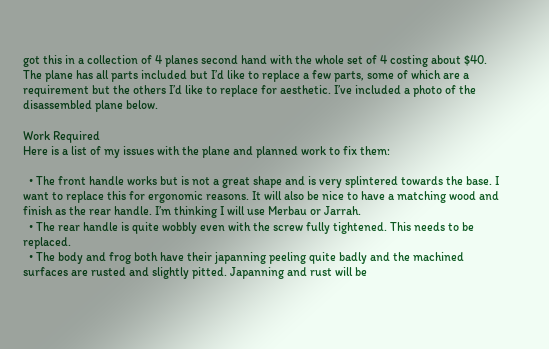got this in a collection of 4 planes second hand with the whole set of 4 costing about $40. The plane has all parts included but I’d like to replace a few parts, some of which are a requirement but the others I’d like to replace for aesthetic. I’ve included a photo of the disassembled plane below.

Work Required
Here is a list of my issues with the plane and planned work to fix them:

  • The front handle works but is not a great shape and is very splintered towards the base. I want to replace this for ergonomic reasons. It will also be nice to have a matching wood and finish as the rear handle. I’m thinking I will use Merbau or Jarrah.
  • The rear handle is quite wobbly even with the screw fully tightened. This needs to be replaced.
  • The body and frog both have their japanning peeling quite badly and the machined surfaces are rusted and slightly pitted. Japanning and rust will be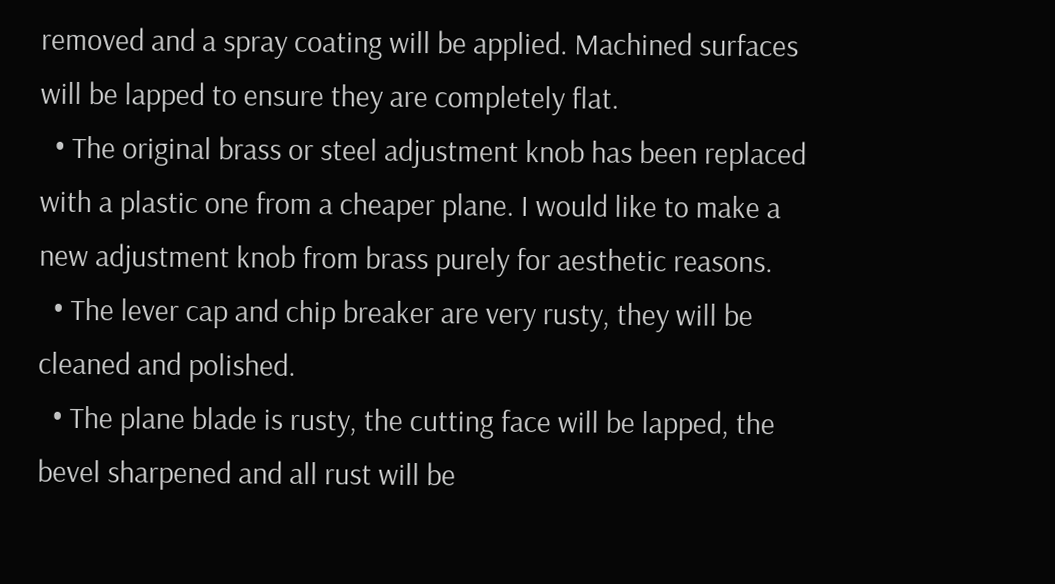removed and a spray coating will be applied. Machined surfaces will be lapped to ensure they are completely flat.
  • The original brass or steel adjustment knob has been replaced with a plastic one from a cheaper plane. I would like to make a new adjustment knob from brass purely for aesthetic reasons.
  • The lever cap and chip breaker are very rusty, they will be cleaned and polished.
  • The plane blade is rusty, the cutting face will be lapped, the bevel sharpened and all rust will be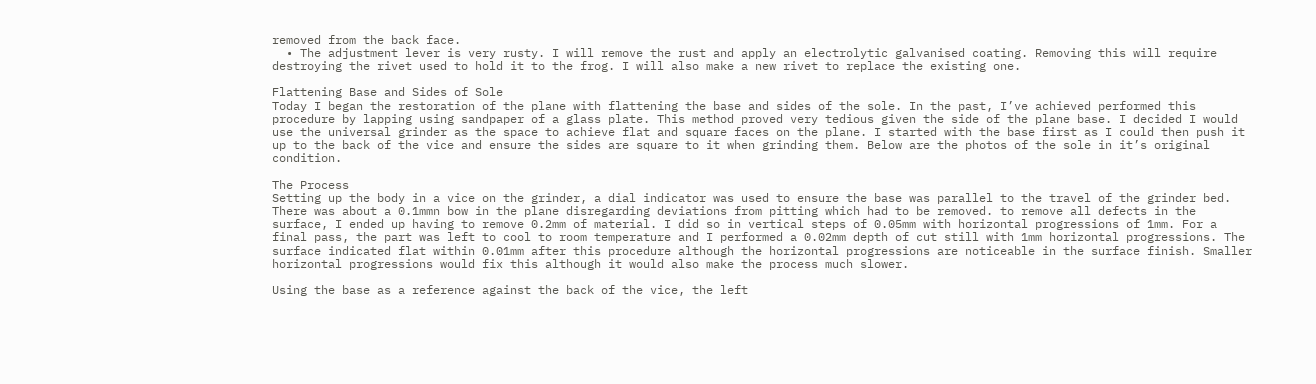removed from the back face.
  • The adjustment lever is very rusty. I will remove the rust and apply an electrolytic galvanised coating. Removing this will require destroying the rivet used to hold it to the frog. I will also make a new rivet to replace the existing one.

Flattening Base and Sides of Sole
Today I began the restoration of the plane with flattening the base and sides of the sole. In the past, I’ve achieved performed this procedure by lapping using sandpaper of a glass plate. This method proved very tedious given the side of the plane base. I decided I would use the universal grinder as the space to achieve flat and square faces on the plane. I started with the base first as I could then push it up to the back of the vice and ensure the sides are square to it when grinding them. Below are the photos of the sole in it’s original condition.

The Process
Setting up the body in a vice on the grinder, a dial indicator was used to ensure the base was parallel to the travel of the grinder bed. There was about a 0.1mmn bow in the plane disregarding deviations from pitting which had to be removed. to remove all defects in the surface, I ended up having to remove 0.2mm of material. I did so in vertical steps of 0.05mm with horizontal progressions of 1mm. For a final pass, the part was left to cool to room temperature and I performed a 0.02mm depth of cut still with 1mm horizontal progressions. The surface indicated flat within 0.01mm after this procedure although the horizontal progressions are noticeable in the surface finish. Smaller horizontal progressions would fix this although it would also make the process much slower.

Using the base as a reference against the back of the vice, the left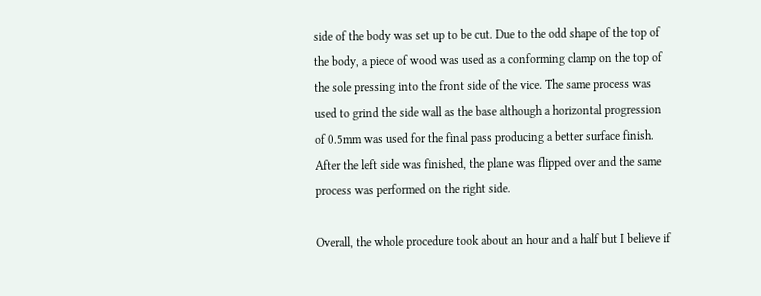side of the body was set up to be cut. Due to the odd shape of the top of the body, a piece of wood was used as a conforming clamp on the top of the sole pressing into the front side of the vice. The same process was used to grind the side wall as the base although a horizontal progression of 0.5mm was used for the final pass producing a better surface finish. After the left side was finished, the plane was flipped over and the same process was performed on the right side.

Overall, the whole procedure took about an hour and a half but I believe if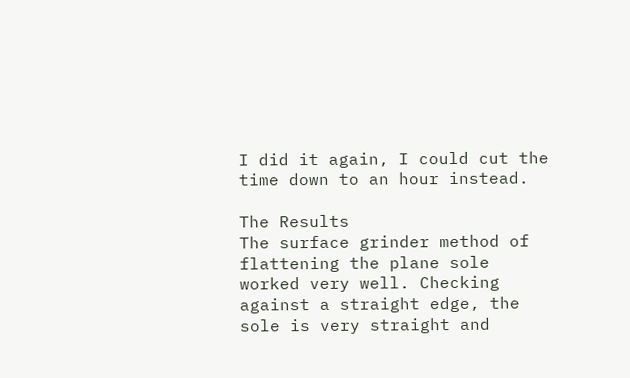I did it again, I could cut the time down to an hour instead.

The Results
The surface grinder method of flattening the plane sole worked very well. Checking against a straight edge, the sole is very straight and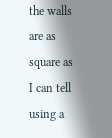the walls are as square as I can tell using a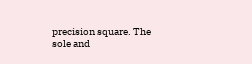precision square. The sole and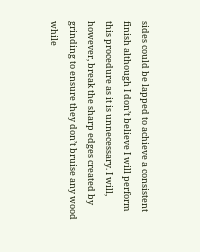sides could be lapped to achieve a consistent finish although I don’t believe I will perform this procedure as it is unnecessary. I will, however, break the sharp edges created by grinding to ensure they don’t bruise any wood while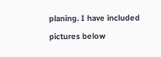planing. I have included pictures below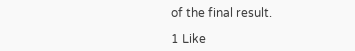of the final result.

1 Like